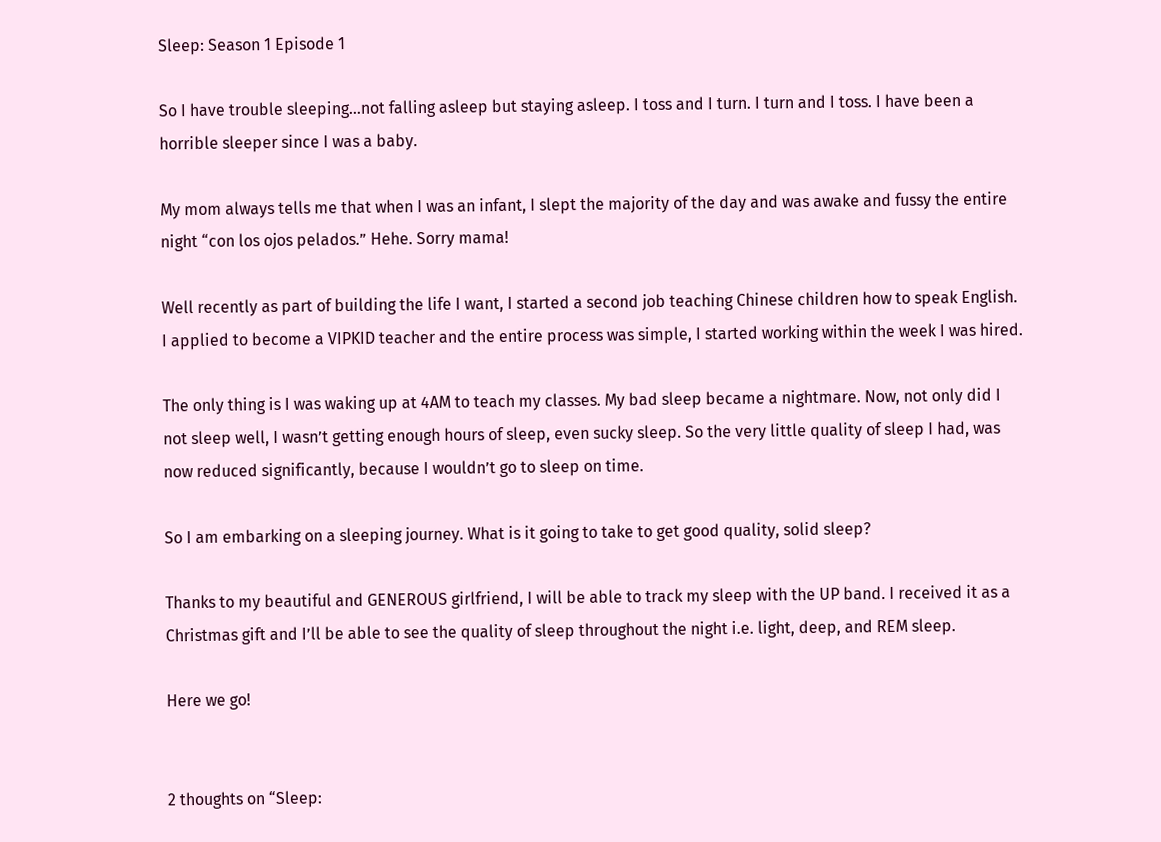Sleep: Season 1 Episode 1

So I have trouble sleeping…not falling asleep but staying asleep. I toss and I turn. I turn and I toss. I have been a horrible sleeper since I was a baby.

My mom always tells me that when I was an infant, I slept the majority of the day and was awake and fussy the entire night “con los ojos pelados.” Hehe. Sorry mama!

Well recently as part of building the life I want, I started a second job teaching Chinese children how to speak English. I applied to become a VIPKID teacher and the entire process was simple, I started working within the week I was hired.

The only thing is I was waking up at 4AM to teach my classes. My bad sleep became a nightmare. Now, not only did I not sleep well, I wasn’t getting enough hours of sleep, even sucky sleep. So the very little quality of sleep I had, was now reduced significantly, because I wouldn’t go to sleep on time.

So I am embarking on a sleeping journey. What is it going to take to get good quality, solid sleep?

Thanks to my beautiful and GENEROUS girlfriend, I will be able to track my sleep with the UP band. I received it as a Christmas gift and I’ll be able to see the quality of sleep throughout the night i.e. light, deep, and REM sleep.

Here we go!


2 thoughts on “Sleep: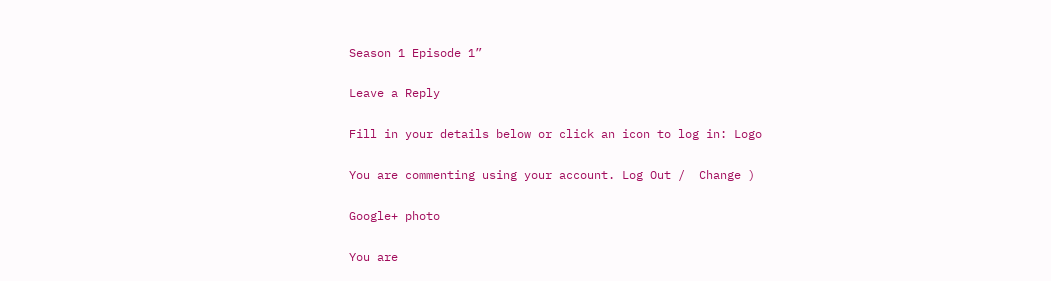Season 1 Episode 1”

Leave a Reply

Fill in your details below or click an icon to log in: Logo

You are commenting using your account. Log Out /  Change )

Google+ photo

You are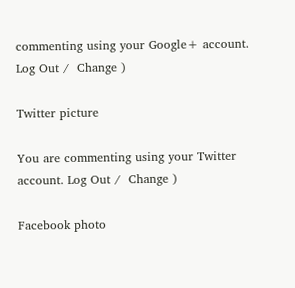commenting using your Google+ account. Log Out /  Change )

Twitter picture

You are commenting using your Twitter account. Log Out /  Change )

Facebook photo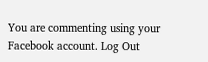You are commenting using your Facebook account. Log Out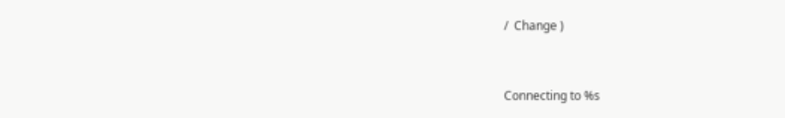/  Change )


Connecting to %s